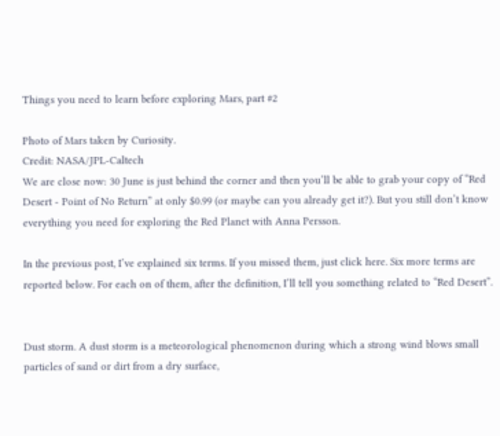Things you need to learn before exploring Mars, part #2

Photo of Mars taken by Curiosity.
Credit: NASA/JPL-Caltech
We are close now: 30 June is just behind the corner and then you’ll be able to grab your copy of “Red Desert - Point of No Return” at only $0.99 (or maybe can you already get it?). But you still don’t know everything you need for exploring the Red Planet with Anna Persson.

In the previous post, I’ve explained six terms. If you missed them, just click here. Six more terms are reported below. For each on of them, after the definition, I’ll tell you something related to “Red Desert”.


Dust storm. A dust storm is a meteorological phenomenon during which a strong wind blows small particles of sand or dirt from a dry surface,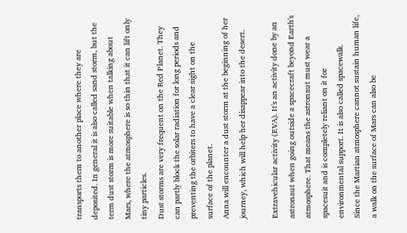transports them to another place where they are deposited. In general it is also called sand storm, but the term dust storm is more suitable when talking about Mars, where the atmosphere is so thin that it can lift only tiny particles.
Dust storms are very frequent on the Red Planet. They can partly block the solar radiation for long periods and preventing the orbiters to have a clear sight on the surface of the planet.
Anna will encounter a dust storm at the beginning of her journey, which will help her disappear into the desert.

Extravehicular activity (EVA). It's an activity done by an astronaut when going outside a spacecraft beyond Earth's atmosphere. That means the astronaut must wear a spacesuit and is completely reliant on it for environmental support. It is also called spacewalk.
Since the Martian atmosphere cannot sustain human life, a walk on the surface of Mars can also be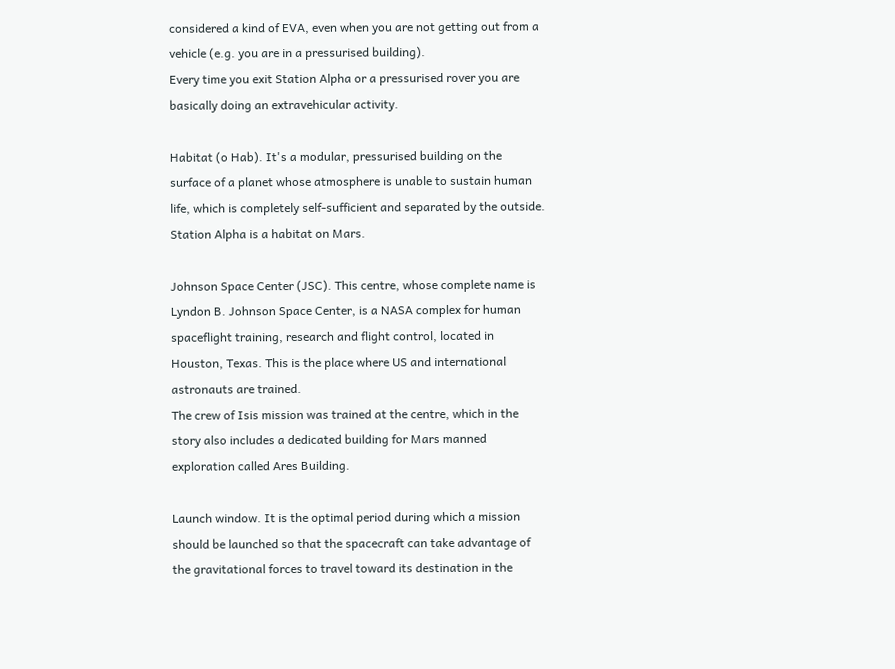considered a kind of EVA, even when you are not getting out from a vehicle (e.g. you are in a pressurised building).
Every time you exit Station Alpha or a pressurised rover you are basically doing an extravehicular activity.

Habitat (o Hab). It's a modular, pressurised building on the surface of a planet whose atmosphere is unable to sustain human life, which is completely self-sufficient and separated by the outside.
Station Alpha is a habitat on Mars.

Johnson Space Center (JSC). This centre, whose complete name is Lyndon B. Johnson Space Center, is a NASA complex for human spaceflight training, research and flight control, located in Houston, Texas. This is the place where US and international astronauts are trained.
The crew of Isis mission was trained at the centre, which in the story also includes a dedicated building for Mars manned exploration called Ares Building.

Launch window. It is the optimal period during which a mission should be launched so that the spacecraft can take advantage of the gravitational forces to travel toward its destination in the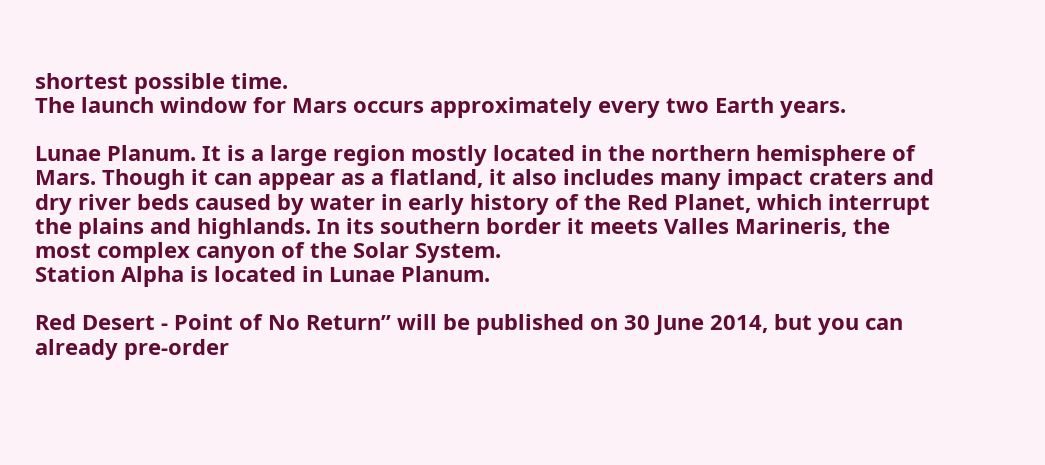shortest possible time.
The launch window for Mars occurs approximately every two Earth years.

Lunae Planum. It is a large region mostly located in the northern hemisphere of Mars. Though it can appear as a flatland, it also includes many impact craters and dry river beds caused by water in early history of the Red Planet, which interrupt the plains and highlands. In its southern border it meets Valles Marineris, the most complex canyon of the Solar System.
Station Alpha is located in Lunae Planum.

Red Desert - Point of No Return” will be published on 30 June 2014, but you can already pre-order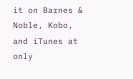it on Barnes & Noble, Kobo, and iTunes at only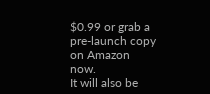$0.99 or grab a pre-launch copy on Amazon now.
It will also be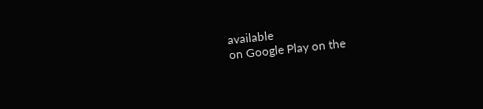available
on Google Play on the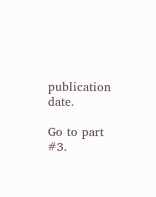publication date.

Go to part #3.